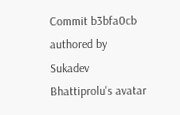Commit b3bfa0cb authored by Sukadev Bhattiprolu's avatar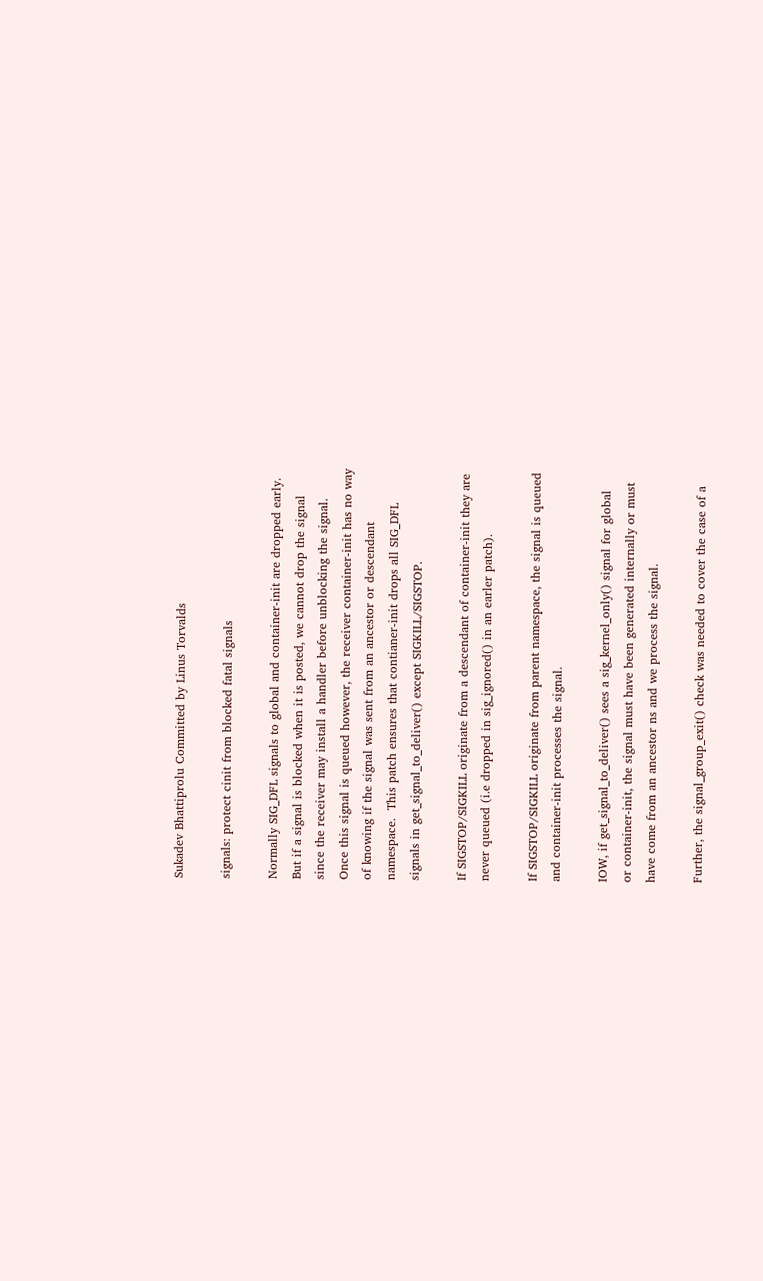Sukadev Bhattiprolu Committed by Linus Torvalds

signals: protect cinit from blocked fatal signals

Normally SIG_DFL signals to global and container-init are dropped early.
But if a signal is blocked when it is posted, we cannot drop the signal
since the receiver may install a handler before unblocking the signal.
Once this signal is queued however, the receiver container-init has no way
of knowing if the signal was sent from an ancestor or descendant
namespace.  This patch ensures that contianer-init drops all SIG_DFL
signals in get_signal_to_deliver() except SIGKILL/SIGSTOP.

If SIGSTOP/SIGKILL originate from a descendant of container-init they are
never queued (i.e dropped in sig_ignored() in an earler patch).

If SIGSTOP/SIGKILL originate from parent namespace, the signal is queued
and container-init processes the signal.

IOW, if get_signal_to_deliver() sees a sig_kernel_only() signal for global
or container-init, the signal must have been generated internally or must
have come from an ancestor ns and we process the signal.

Further, the signal_group_exit() check was needed to cover the case of a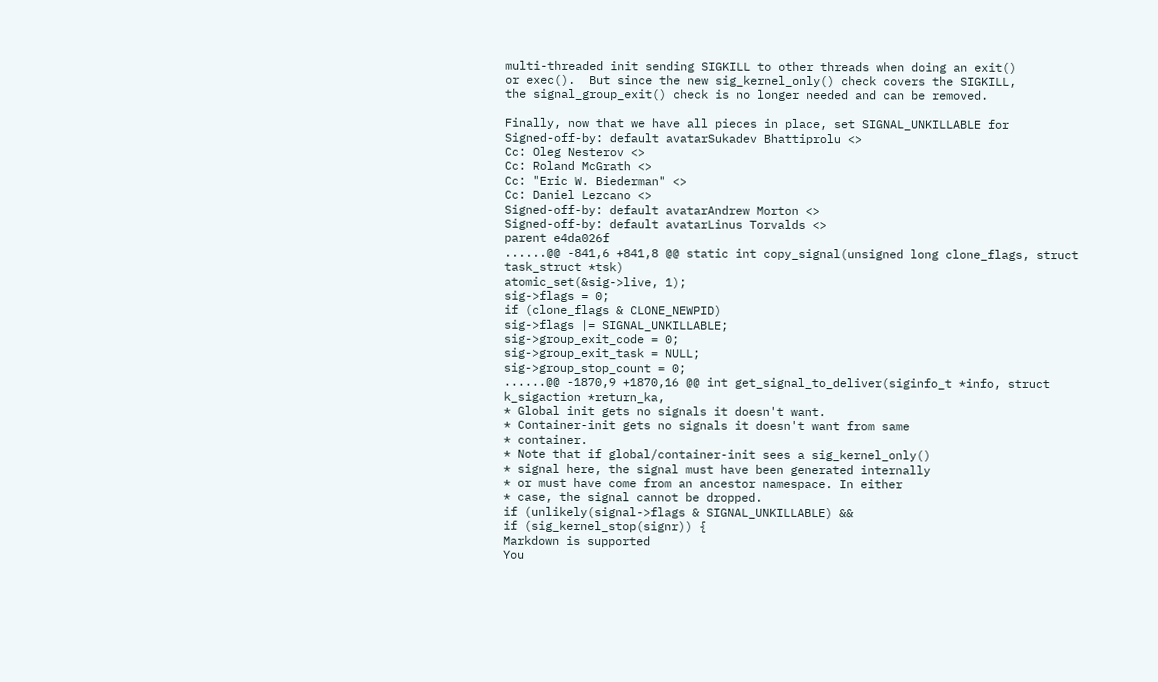multi-threaded init sending SIGKILL to other threads when doing an exit()
or exec().  But since the new sig_kernel_only() check covers the SIGKILL,
the signal_group_exit() check is no longer needed and can be removed.

Finally, now that we have all pieces in place, set SIGNAL_UNKILLABLE for
Signed-off-by: default avatarSukadev Bhattiprolu <>
Cc: Oleg Nesterov <>
Cc: Roland McGrath <>
Cc: "Eric W. Biederman" <>
Cc: Daniel Lezcano <>
Signed-off-by: default avatarAndrew Morton <>
Signed-off-by: default avatarLinus Torvalds <>
parent e4da026f
......@@ -841,6 +841,8 @@ static int copy_signal(unsigned long clone_flags, struct task_struct *tsk)
atomic_set(&sig->live, 1);
sig->flags = 0;
if (clone_flags & CLONE_NEWPID)
sig->flags |= SIGNAL_UNKILLABLE;
sig->group_exit_code = 0;
sig->group_exit_task = NULL;
sig->group_stop_count = 0;
......@@ -1870,9 +1870,16 @@ int get_signal_to_deliver(siginfo_t *info, struct k_sigaction *return_ka,
* Global init gets no signals it doesn't want.
* Container-init gets no signals it doesn't want from same
* container.
* Note that if global/container-init sees a sig_kernel_only()
* signal here, the signal must have been generated internally
* or must have come from an ancestor namespace. In either
* case, the signal cannot be dropped.
if (unlikely(signal->flags & SIGNAL_UNKILLABLE) &&
if (sig_kernel_stop(signr)) {
Markdown is supported
You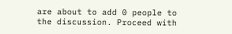are about to add 0 people to the discussion. Proceed with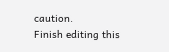caution.
Finish editing this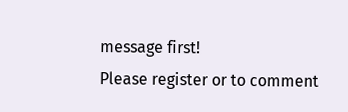message first!
Please register or to comment